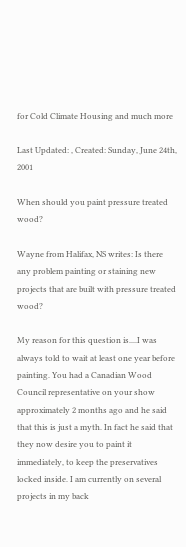for Cold Climate Housing and much more

Last Updated: , Created: Sunday, June 24th, 2001

When should you paint pressure treated wood?

Wayne from Halifax, NS writes: Is there any problem painting or staining new projects that are built with pressure treated wood?

My reason for this question is....I was always told to wait at least one year before painting. You had a Canadian Wood Council representative on your show approximately 2 months ago and he said that this is just a myth. In fact he said that they now desire you to paint it immediately, to keep the preservatives locked inside. I am currently on several projects in my back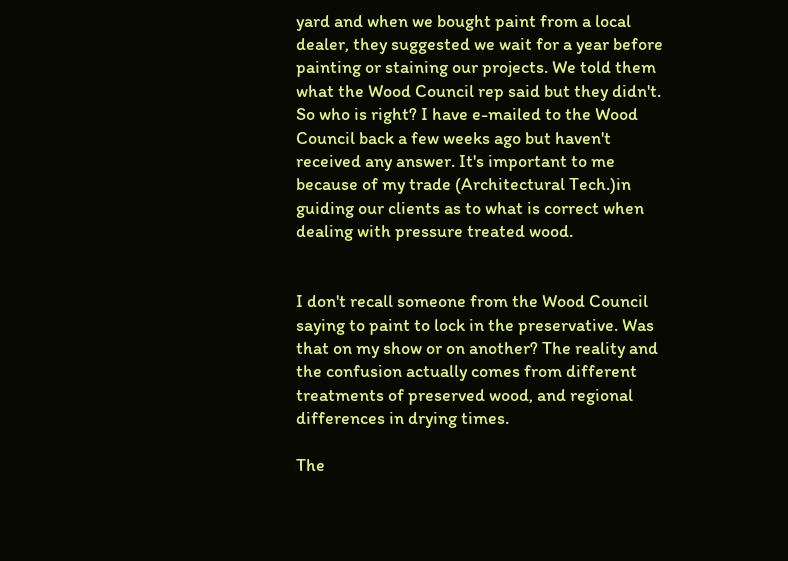yard and when we bought paint from a local dealer, they suggested we wait for a year before painting or staining our projects. We told them what the Wood Council rep said but they didn't. So who is right? I have e-mailed to the Wood Council back a few weeks ago but haven't received any answer. It's important to me because of my trade (Architectural Tech.)in guiding our clients as to what is correct when dealing with pressure treated wood.


I don't recall someone from the Wood Council saying to paint to lock in the preservative. Was that on my show or on another? The reality and the confusion actually comes from different treatments of preserved wood, and regional differences in drying times.

The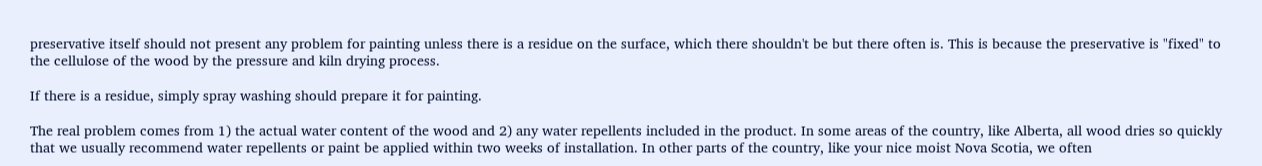preservative itself should not present any problem for painting unless there is a residue on the surface, which there shouldn't be but there often is. This is because the preservative is "fixed" to the cellulose of the wood by the pressure and kiln drying process.

If there is a residue, simply spray washing should prepare it for painting.

The real problem comes from 1) the actual water content of the wood and 2) any water repellents included in the product. In some areas of the country, like Alberta, all wood dries so quickly that we usually recommend water repellents or paint be applied within two weeks of installation. In other parts of the country, like your nice moist Nova Scotia, we often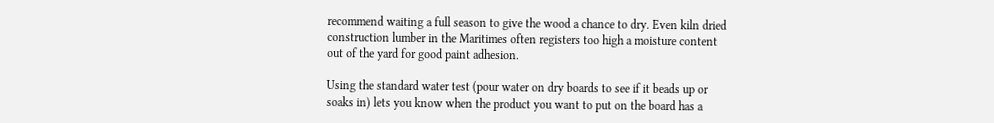recommend waiting a full season to give the wood a chance to dry. Even kiln dried construction lumber in the Maritimes often registers too high a moisture content out of the yard for good paint adhesion.

Using the standard water test (pour water on dry boards to see if it beads up or soaks in) lets you know when the product you want to put on the board has a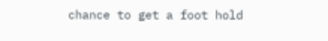chance to get a foot hold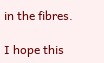in the fibres.

I hope this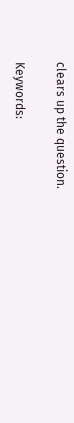clears up the question.

Keywords: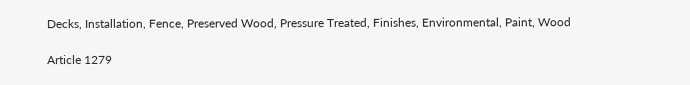Decks, Installation, Fence, Preserved Wood, Pressure Treated, Finishes, Environmental, Paint, Wood

Article 1279